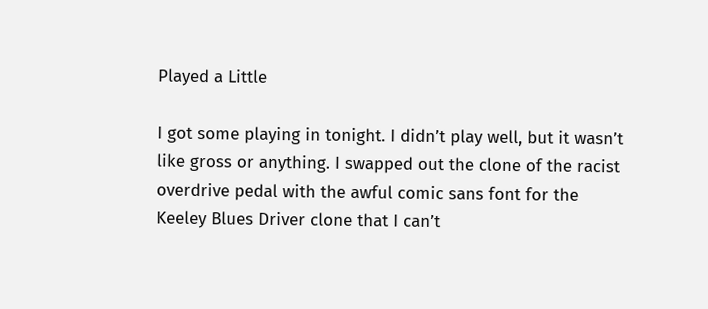Played a Little

I got some playing in tonight. I didn’t play well, but it wasn’t like gross or anything. I swapped out the clone of the racist overdrive pedal with the awful comic sans font for the Keeley Blues Driver clone that I can’t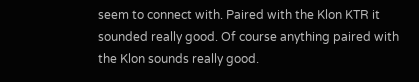seem to connect with. Paired with the Klon KTR it sounded really good. Of course anything paired with the Klon sounds really good.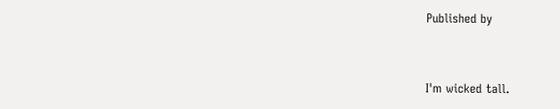Published by


I'm wicked tall.